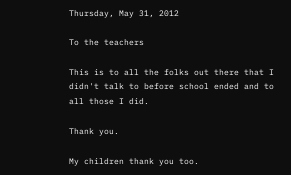Thursday, May 31, 2012

To the teachers

This is to all the folks out there that I didn't talk to before school ended and to all those I did.

Thank you.

My children thank you too.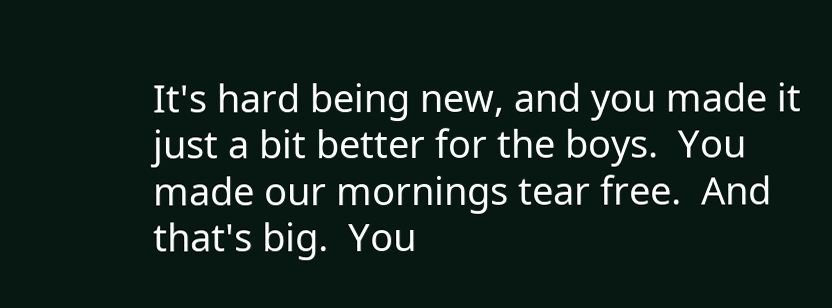It's hard being new, and you made it just a bit better for the boys.  You made our mornings tear free.  And that's big.  You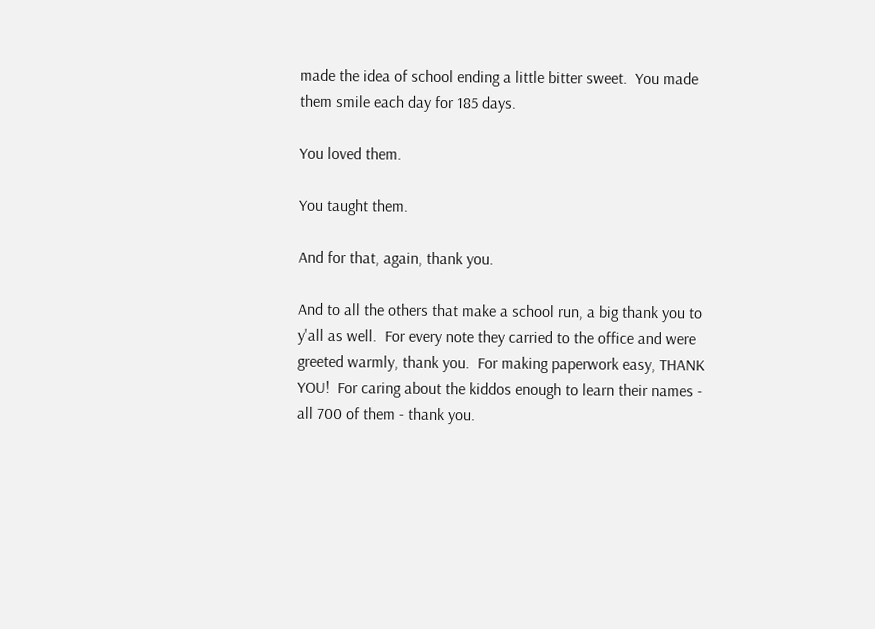made the idea of school ending a little bitter sweet.  You made them smile each day for 185 days.

You loved them.

You taught them.

And for that, again, thank you.

And to all the others that make a school run, a big thank you to y'all as well.  For every note they carried to the office and were greeted warmly, thank you.  For making paperwork easy, THANK YOU!  For caring about the kiddos enough to learn their names - all 700 of them - thank you.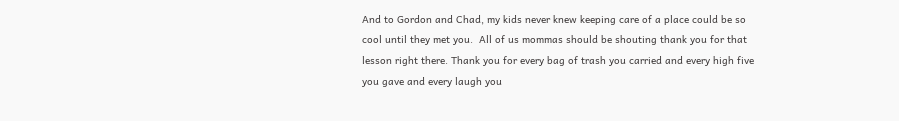And to Gordon and Chad, my kids never knew keeping care of a place could be so cool until they met you.  All of us mommas should be shouting thank you for that lesson right there. Thank you for every bag of trash you carried and every high five you gave and every laugh you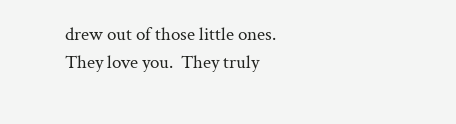drew out of those little ones.  They love you.  They truly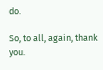do.

So, to all, again, thank you.